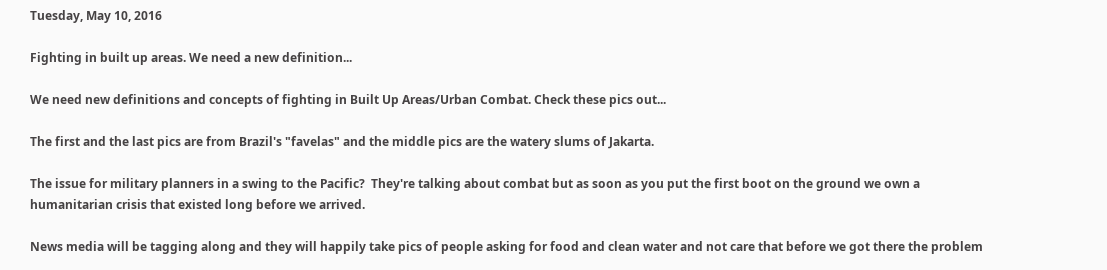Tuesday, May 10, 2016

Fighting in built up areas. We need a new definition...

We need new definitions and concepts of fighting in Built Up Areas/Urban Combat. Check these pics out...

The first and the last pics are from Brazil's "favelas" and the middle pics are the watery slums of Jakarta.

The issue for military planners in a swing to the Pacific?  They're talking about combat but as soon as you put the first boot on the ground we own a humanitarian crisis that existed long before we arrived.

News media will be tagging along and they will happily take pics of people asking for food and clean water and not care that before we got there the problem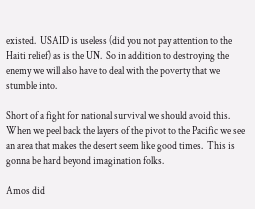existed.  USAID is useless (did you not pay attention to the Haiti relief) as is the UN.  So in addition to destroying the enemy we will also have to deal with the poverty that we stumble into.

Short of a fight for national survival we should avoid this.  When we peel back the layers of the pivot to the Pacific we see an area that makes the desert seem like good times.  This is gonna be hard beyond imagination folks.

Amos did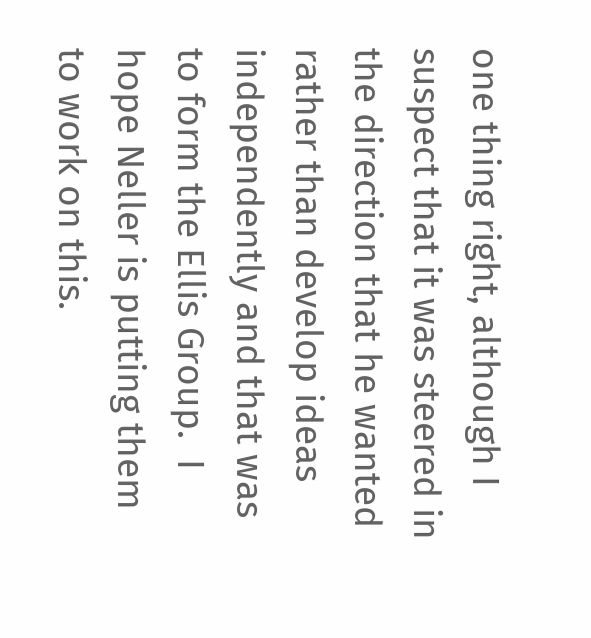one thing right, although I suspect that it was steered in the direction that he wanted rather than develop ideas independently and that was to form the Ellis Group.  I hope Neller is putting them to work on this.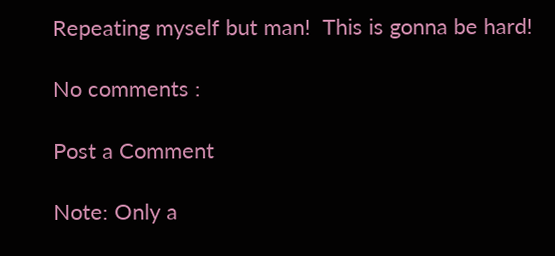Repeating myself but man!  This is gonna be hard!

No comments :

Post a Comment

Note: Only a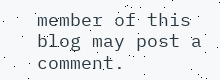member of this blog may post a comment.